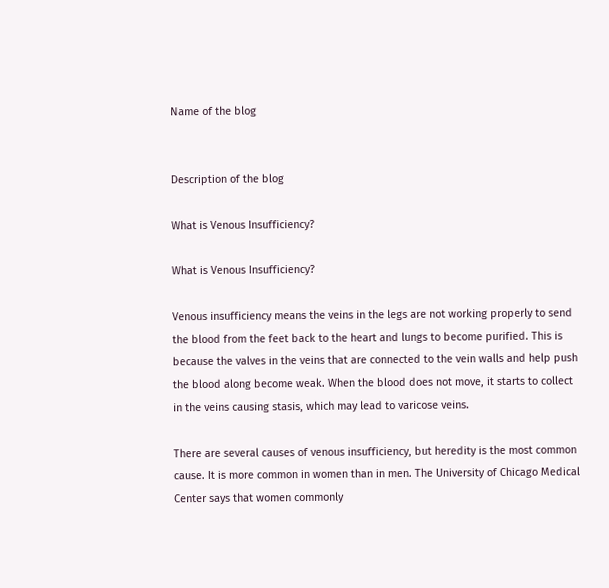Name of the blog


Description of the blog

What is Venous Insufficiency?

What is Venous Insufficiency?

Venous insufficiency means the veins in the legs are not working properly to send the blood from the feet back to the heart and lungs to become purified. This is because the valves in the veins that are connected to the vein walls and help push the blood along become weak. When the blood does not move, it starts to collect in the veins causing stasis, which may lead to varicose veins.

There are several causes of venous insufficiency, but heredity is the most common cause. It is more common in women than in men. The University of Chicago Medical Center says that women commonly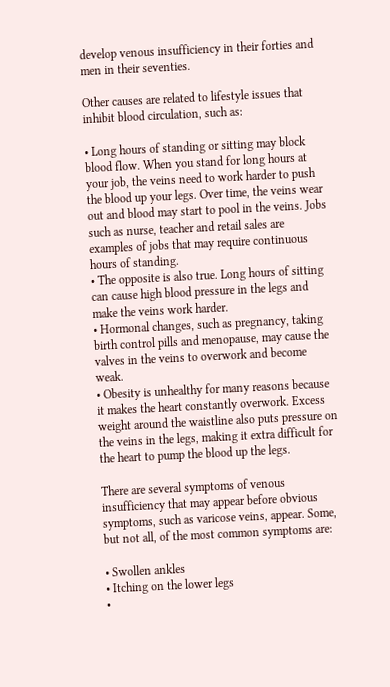develop venous insufficiency in their forties and men in their seventies.

Other causes are related to lifestyle issues that inhibit blood circulation, such as:

• Long hours of standing or sitting may block blood flow. When you stand for long hours at your job, the veins need to work harder to push the blood up your legs. Over time, the veins wear out and blood may start to pool in the veins. Jobs such as nurse, teacher and retail sales are examples of jobs that may require continuous hours of standing.
• The opposite is also true. Long hours of sitting can cause high blood pressure in the legs and make the veins work harder.
• Hormonal changes, such as pregnancy, taking birth control pills and menopause, may cause the valves in the veins to overwork and become weak.
• Obesity is unhealthy for many reasons because it makes the heart constantly overwork. Excess weight around the waistline also puts pressure on the veins in the legs, making it extra difficult for the heart to pump the blood up the legs.

There are several symptoms of venous insufficiency that may appear before obvious symptoms, such as varicose veins, appear. Some, but not all, of the most common symptoms are:

• Swollen ankles
• Itching on the lower legs
•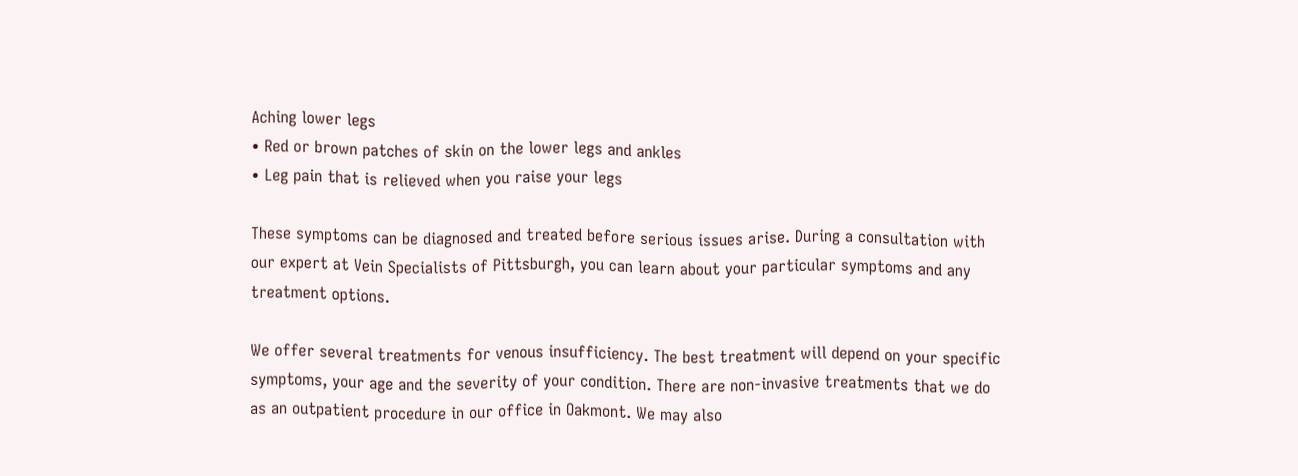Aching lower legs
• Red or brown patches of skin on the lower legs and ankles
• Leg pain that is relieved when you raise your legs

These symptoms can be diagnosed and treated before serious issues arise. During a consultation with our expert at Vein Specialists of Pittsburgh, you can learn about your particular symptoms and any treatment options.

We offer several treatments for venous insufficiency. The best treatment will depend on your specific symptoms, your age and the severity of your condition. There are non-invasive treatments that we do as an outpatient procedure in our office in Oakmont. We may also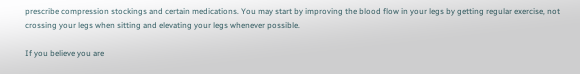prescribe compression stockings and certain medications. You may start by improving the blood flow in your legs by getting regular exercise, not crossing your legs when sitting and elevating your legs whenever possible.

If you believe you are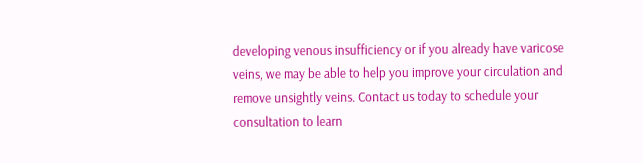developing venous insufficiency or if you already have varicose veins, we may be able to help you improve your circulation and remove unsightly veins. Contact us today to schedule your consultation to learn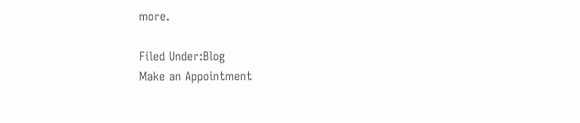more.

Filed Under:Blog
Make an Appointment